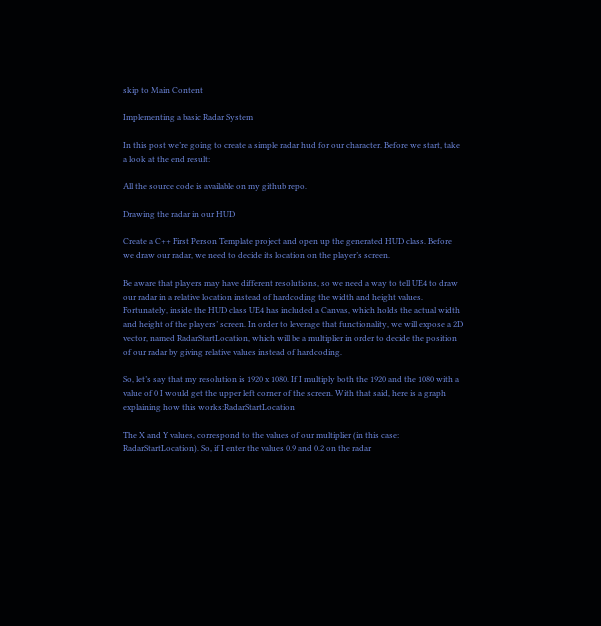skip to Main Content

Implementing a basic Radar System

In this post we’re going to create a simple radar hud for our character. Before we start, take a look at the end result:

All the source code is available on my github repo.

Drawing the radar in our HUD

Create a C++ First Person Template project and open up the generated HUD class. Before we draw our radar, we need to decide its location on the player’s screen.

Be aware that players may have different resolutions, so we need a way to tell UE4 to draw our radar in a relative location instead of hardcoding the width and height values. Fortunately, inside the HUD class UE4 has included a Canvas, which holds the actual width and height of the players’ screen. In order to leverage that functionality, we will expose a 2D vector, named RadarStartLocation, which will be a multiplier in order to decide the position of our radar by giving relative values instead of hardcoding.

So, let’s say that my resolution is 1920 x 1080. If I multiply both the 1920 and the 1080 with a value of 0 I would get the upper left corner of the screen. With that said, here is a graph explaining how this works:RadarStartLocation

The X and Y values, correspond to the values of our multiplier (in this case: RadarStartLocation). So, if I enter the values 0.9 and 0.2 on the radar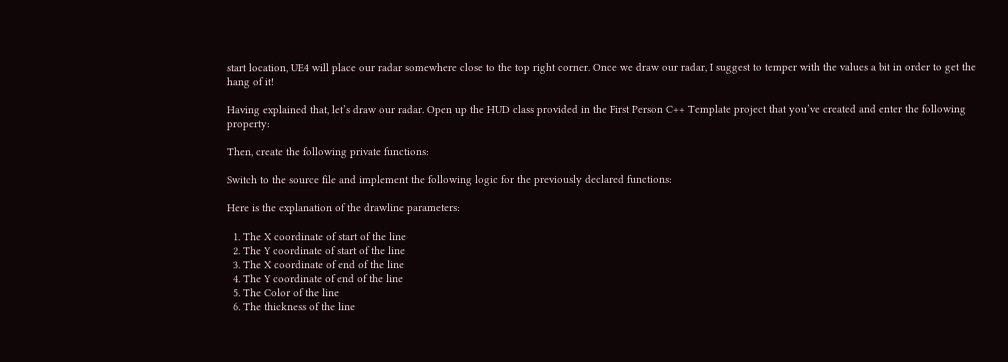start location, UE4 will place our radar somewhere close to the top right corner. Once we draw our radar, I suggest to temper with the values a bit in order to get the hang of it!

Having explained that, let’s draw our radar. Open up the HUD class provided in the First Person C++ Template project that you’ve created and enter the following property:

Then, create the following private functions:

Switch to the source file and implement the following logic for the previously declared functions:

Here is the explanation of the drawline parameters:

  1. The X coordinate of start of the line
  2. The Y coordinate of start of the line
  3. The X coordinate of end of the line
  4. The Y coordinate of end of the line
  5. The Color of the line
  6. The thickness of the line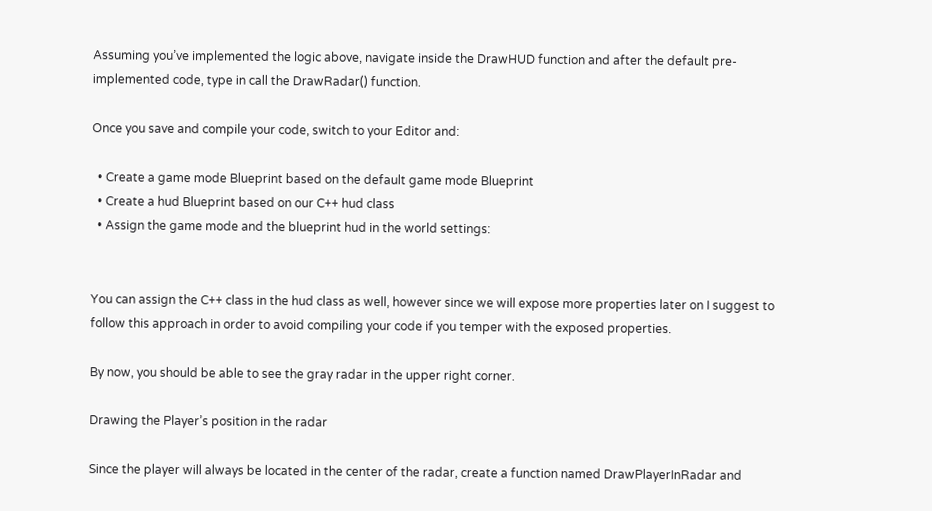Assuming you’ve implemented the logic above, navigate inside the DrawHUD function and after the default pre-implemented code, type in call the DrawRadar() function.

Once you save and compile your code, switch to your Editor and:

  • Create a game mode Blueprint based on the default game mode Blueprint
  • Create a hud Blueprint based on our C++ hud class
  • Assign the game mode and the blueprint hud in the world settings:


You can assign the C++ class in the hud class as well, however since we will expose more properties later on I suggest to follow this approach in order to avoid compiling your code if you temper with the exposed properties.

By now, you should be able to see the gray radar in the upper right corner.

Drawing the Player’s position in the radar

Since the player will always be located in the center of the radar, create a function named DrawPlayerInRadar and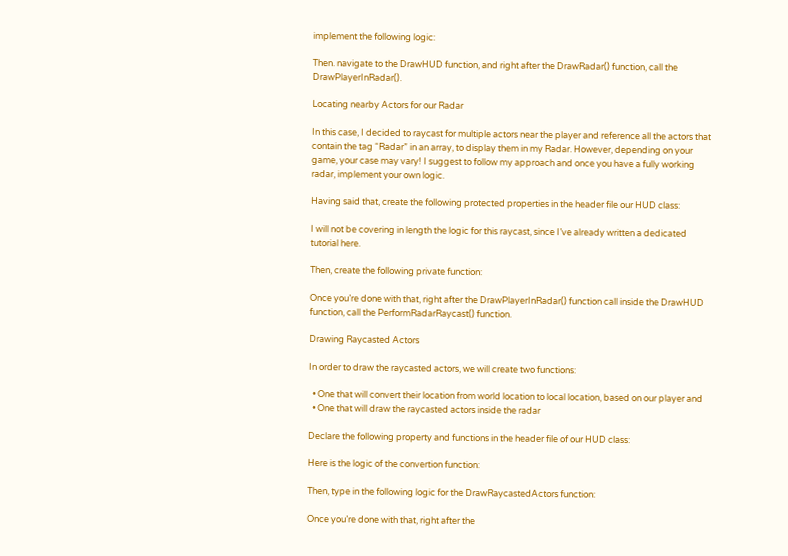implement the following logic:

Then. navigate to the DrawHUD function, and right after the DrawRadar() function, call the DrawPlayerInRadar().

Locating nearby Actors for our Radar

In this case, I decided to raycast for multiple actors near the player and reference all the actors that contain the tag “Radar” in an array, to display them in my Radar. However, depending on your game, your case may vary! I suggest to follow my approach and once you have a fully working radar, implement your own logic.

Having said that, create the following protected properties in the header file our HUD class:

I will not be covering in length the logic for this raycast, since I’ve already written a dedicated tutorial here.

Then, create the following private function:

Once you’re done with that, right after the DrawPlayerInRadar() function call inside the DrawHUD function, call the PerformRadarRaycast() function.

Drawing Raycasted Actors

In order to draw the raycasted actors, we will create two functions:

  • One that will convert their location from world location to local location, based on our player and
  • One that will draw the raycasted actors inside the radar

Declare the following property and functions in the header file of our HUD class:

Here is the logic of the convertion function:

Then, type in the following logic for the DrawRaycastedActors function:

Once you’re done with that, right after the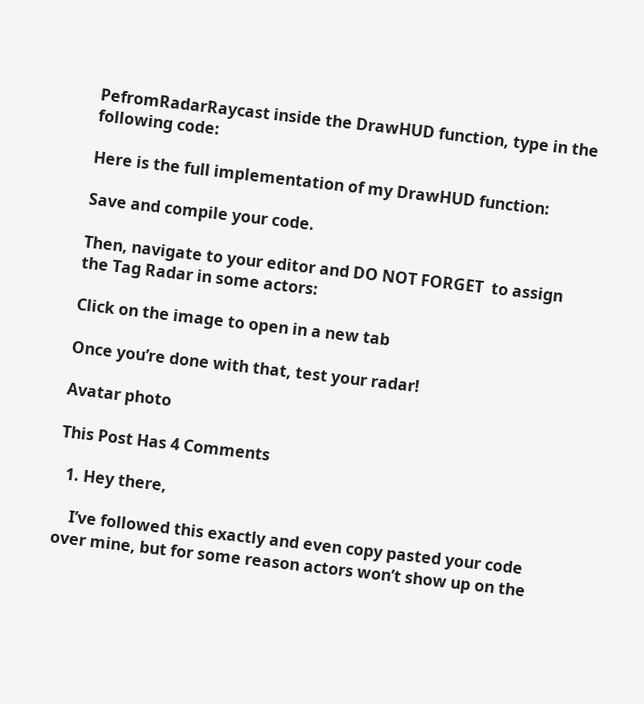PefromRadarRaycast inside the DrawHUD function, type in the following code:

Here is the full implementation of my DrawHUD function:

Save and compile your code.

Then, navigate to your editor and DO NOT FORGET  to assign the Tag Radar in some actors:

Click on the image to open in a new tab

Once you’re done with that, test your radar!

Avatar photo

This Post Has 4 Comments

  1. Hey there,

    I’ve followed this exactly and even copy pasted your code over mine, but for some reason actors won’t show up on the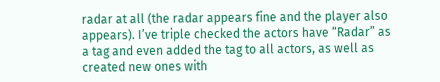radar at all (the radar appears fine and the player also appears). I’ve triple checked the actors have “Radar” as a tag and even added the tag to all actors, as well as created new ones with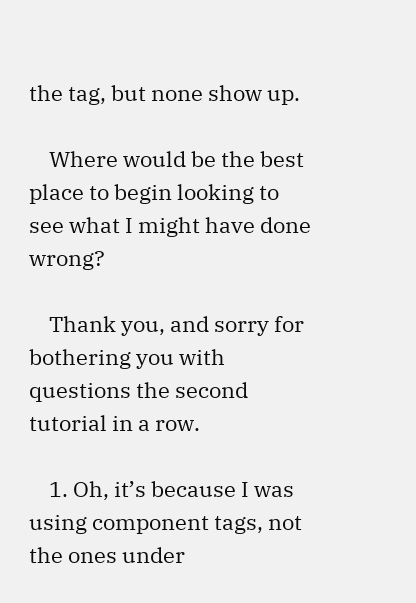the tag, but none show up.

    Where would be the best place to begin looking to see what I might have done wrong?

    Thank you, and sorry for bothering you with questions the second tutorial in a row.

    1. Oh, it’s because I was using component tags, not the ones under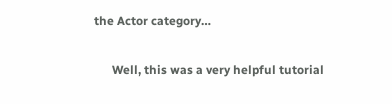the Actor category…

      Well, this was a very helpful tutorial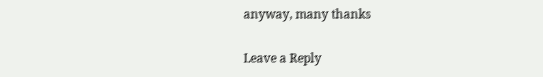anyway, many thanks

Leave a Reply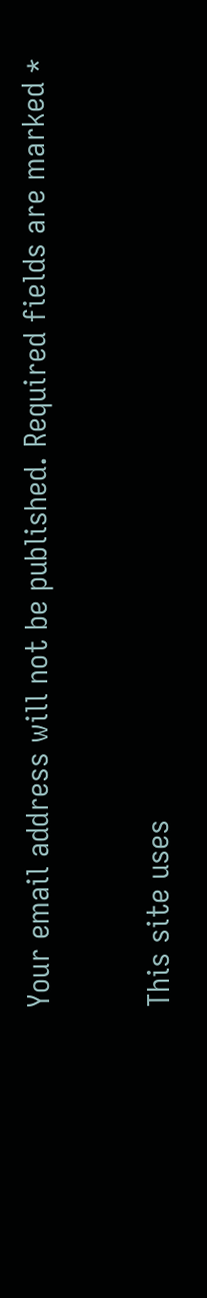Your email address will not be published. Required fields are marked *

This site uses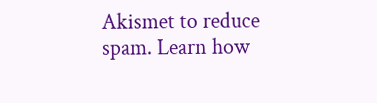Akismet to reduce spam. Learn how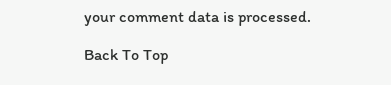your comment data is processed.

Back To Top